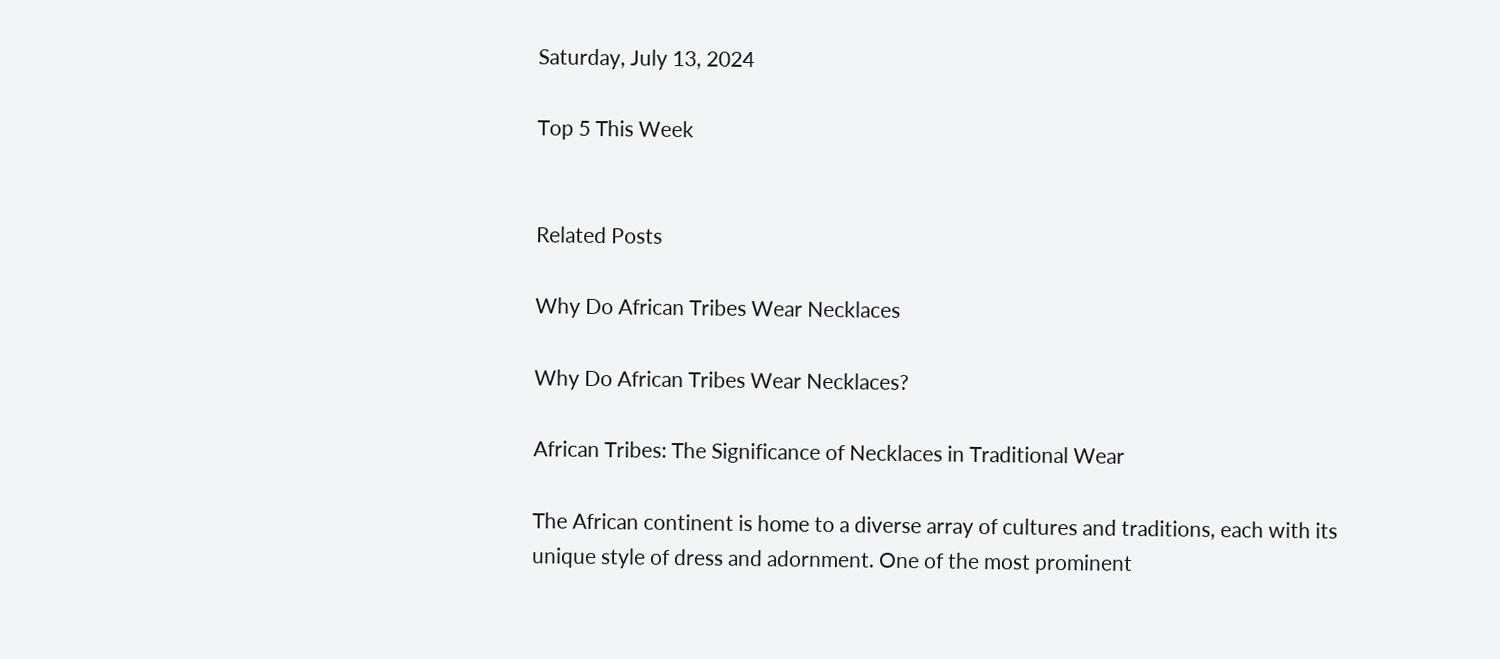Saturday, July 13, 2024

Top 5 This Week


Related Posts

Why Do African Tribes Wear Necklaces

Why Do African Tribes Wear Necklaces?

African Tribes: The Significance of Necklaces in Traditional Wear

The African continent is home to a diverse array of cultures and traditions, each with its unique style of dress and adornment. One of the most prominent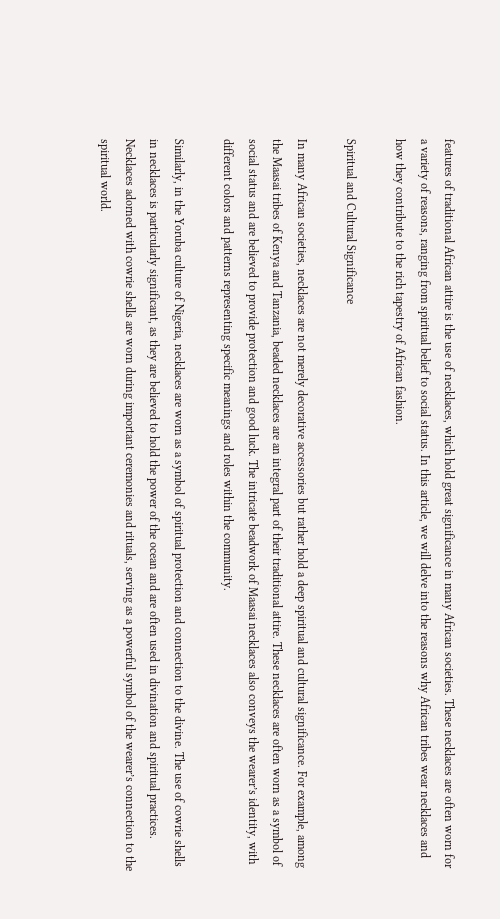features of traditional African attire is the use of necklaces, which hold great significance in many African societies. These necklaces are often worn for a variety of reasons, ranging from spiritual belief to social status. In this article, we will delve into the reasons why African tribes wear necklaces and how they contribute to the rich tapestry of African fashion.

Spiritual and Cultural Significance

In many African societies, necklaces are not merely decorative accessories but rather hold a deep spiritual and cultural significance. For example, among the Maasai tribes of Kenya and Tanzania, beaded necklaces are an integral part of their traditional attire. These necklaces are often worn as a symbol of social status and are believed to provide protection and good luck. The intricate beadwork of Maasai necklaces also conveys the wearer’s identity, with different colors and patterns representing specific meanings and roles within the community.

Similarly, in the Yoruba culture of Nigeria, necklaces are worn as a symbol of spiritual protection and connection to the divine. The use of cowrie shells in necklaces is particularly significant, as they are believed to hold the power of the ocean and are often used in divination and spiritual practices. Necklaces adorned with cowrie shells are worn during important ceremonies and rituals, serving as a powerful symbol of the wearer’s connection to the spiritual world.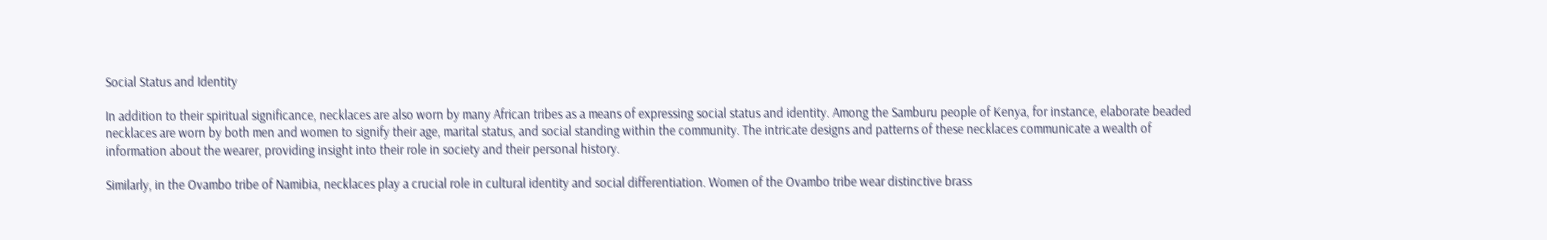Social Status and Identity

In addition to their spiritual significance, necklaces are also worn by many African tribes as a means of expressing social status and identity. Among the Samburu people of Kenya, for instance, elaborate beaded necklaces are worn by both men and women to signify their age, marital status, and social standing within the community. The intricate designs and patterns of these necklaces communicate a wealth of information about the wearer, providing insight into their role in society and their personal history.

Similarly, in the Ovambo tribe of Namibia, necklaces play a crucial role in cultural identity and social differentiation. Women of the Ovambo tribe wear distinctive brass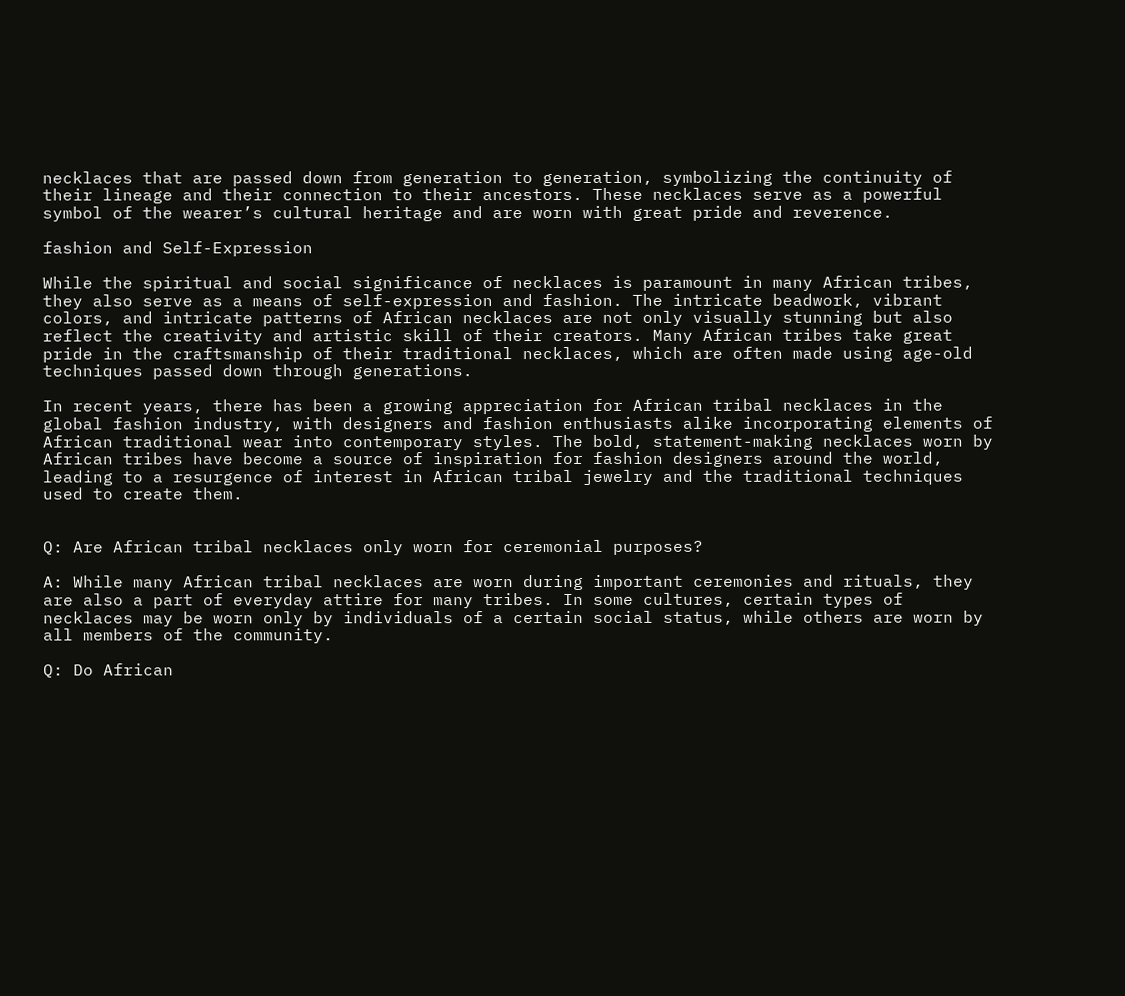necklaces that are passed down from generation to generation, symbolizing the continuity of their lineage and their connection to their ancestors. These necklaces serve as a powerful symbol of the wearer’s cultural heritage and are worn with great pride and reverence.

fashion and Self-Expression

While the spiritual and social significance of necklaces is paramount in many African tribes, they also serve as a means of self-expression and fashion. The intricate beadwork, vibrant colors, and intricate patterns of African necklaces are not only visually stunning but also reflect the creativity and artistic skill of their creators. Many African tribes take great pride in the craftsmanship of their traditional necklaces, which are often made using age-old techniques passed down through generations.

In recent years, there has been a growing appreciation for African tribal necklaces in the global fashion industry, with designers and fashion enthusiasts alike incorporating elements of African traditional wear into contemporary styles. The bold, statement-making necklaces worn by African tribes have become a source of inspiration for fashion designers around the world, leading to a resurgence of interest in African tribal jewelry and the traditional techniques used to create them.


Q: Are African tribal necklaces only worn for ceremonial purposes?

A: While many African tribal necklaces are worn during important ceremonies and rituals, they are also a part of everyday attire for many tribes. In some cultures, certain types of necklaces may be worn only by individuals of a certain social status, while others are worn by all members of the community.

Q: Do African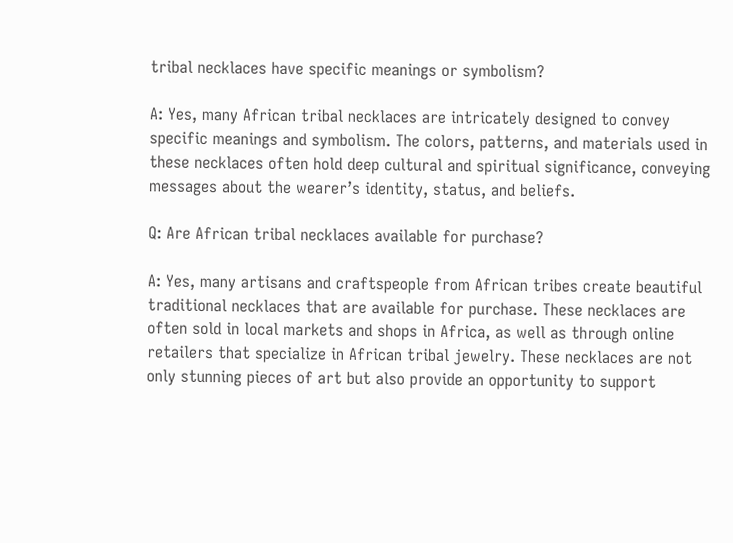tribal necklaces have specific meanings or symbolism?

A: Yes, many African tribal necklaces are intricately designed to convey specific meanings and symbolism. The colors, patterns, and materials used in these necklaces often hold deep cultural and spiritual significance, conveying messages about the wearer’s identity, status, and beliefs.

Q: Are African tribal necklaces available for purchase?

A: Yes, many artisans and craftspeople from African tribes create beautiful traditional necklaces that are available for purchase. These necklaces are often sold in local markets and shops in Africa, as well as through online retailers that specialize in African tribal jewelry. These necklaces are not only stunning pieces of art but also provide an opportunity to support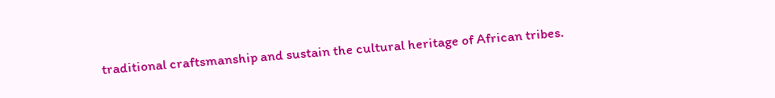traditional craftsmanship and sustain the cultural heritage of African tribes.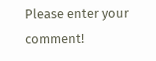Please enter your comment!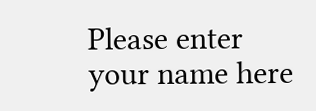Please enter your name here